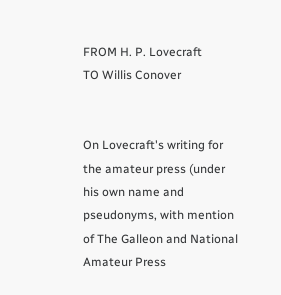FROM H. P. Lovecraft
TO Willis Conover


On Lovecraft's writing for the amateur press (under his own name and pseudonyms, with mention of The Galleon and National Amateur Press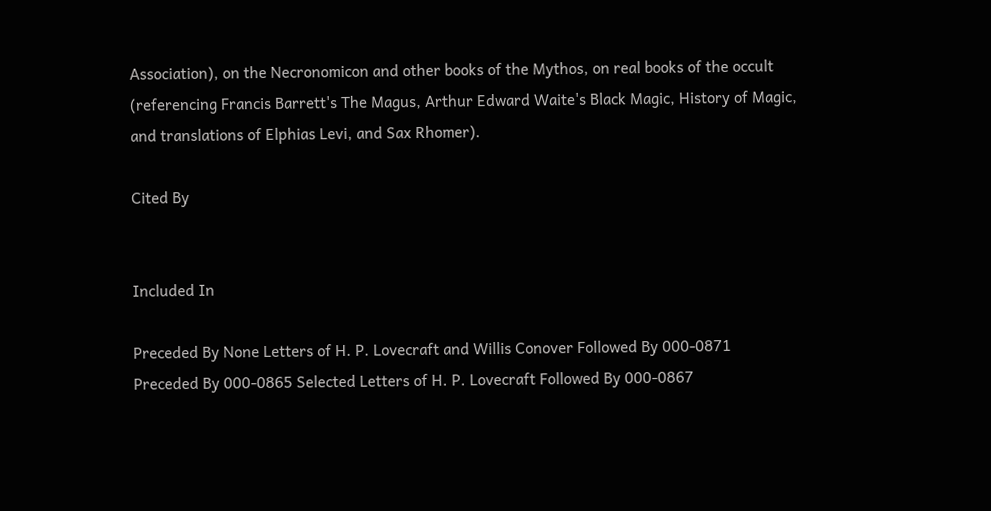Association), on the Necronomicon and other books of the Mythos, on real books of the occult (referencing Francis Barrett's The Magus, Arthur Edward Waite's Black Magic, History of Magic, and translations of Elphias Levi, and Sax Rhomer).

Cited By


Included In

Preceded By None Letters of H. P. Lovecraft and Willis Conover Followed By 000-0871
Preceded By 000-0865 Selected Letters of H. P. Lovecraft Followed By 000-0867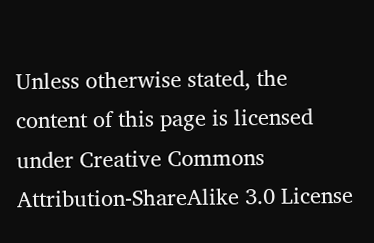Unless otherwise stated, the content of this page is licensed under Creative Commons Attribution-ShareAlike 3.0 License